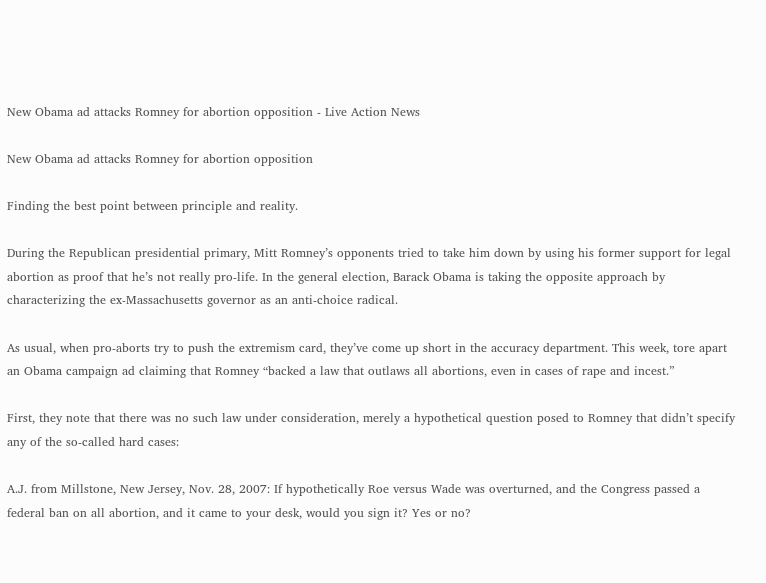New Obama ad attacks Romney for abortion opposition - Live Action News

New Obama ad attacks Romney for abortion opposition

Finding the best point between principle and reality.

During the Republican presidential primary, Mitt Romney’s opponents tried to take him down by using his former support for legal abortion as proof that he’s not really pro-life. In the general election, Barack Obama is taking the opposite approach by characterizing the ex-Massachusetts governor as an anti-choice radical.

As usual, when pro-aborts try to push the extremism card, they’ve come up short in the accuracy department. This week, tore apart an Obama campaign ad claiming that Romney “backed a law that outlaws all abortions, even in cases of rape and incest.”

First, they note that there was no such law under consideration, merely a hypothetical question posed to Romney that didn’t specify any of the so-called hard cases:

A.J. from Millstone, New Jersey, Nov. 28, 2007: If hypothetically Roe versus Wade was overturned, and the Congress passed a federal ban on all abortion, and it came to your desk, would you sign it? Yes or no?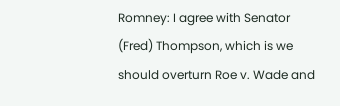Romney: I agree with Senator (Fred) Thompson, which is we should overturn Roe v. Wade and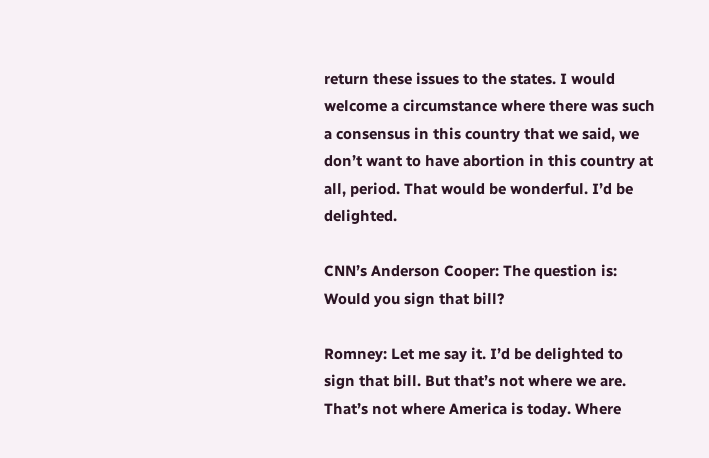return these issues to the states. I would welcome a circumstance where there was such a consensus in this country that we said, we don’t want to have abortion in this country at all, period. That would be wonderful. I’d be delighted.

CNN’s Anderson Cooper: The question is: Would you sign that bill?

Romney: Let me say it. I’d be delighted to sign that bill. But that’s not where we are. That’s not where America is today. Where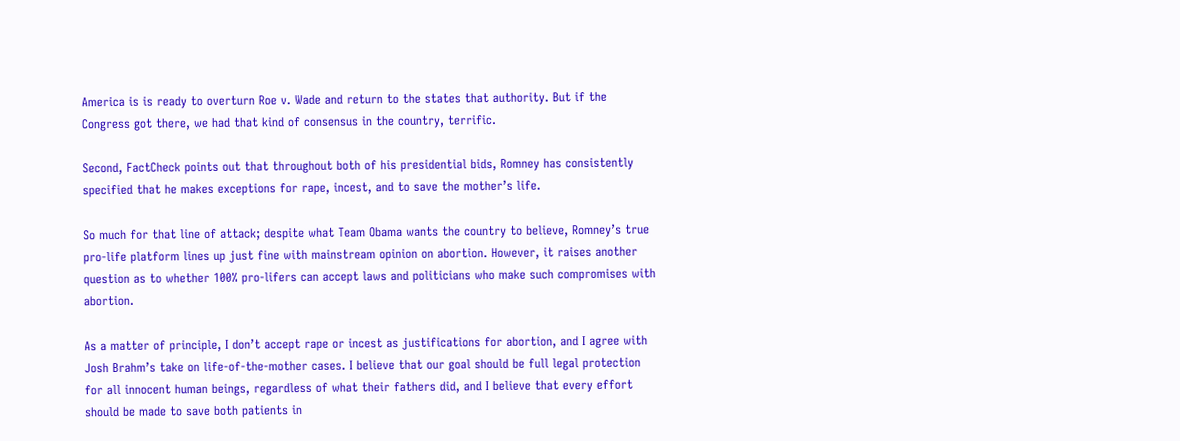America is is ready to overturn Roe v. Wade and return to the states that authority. But if the Congress got there, we had that kind of consensus in the country, terrific.

Second, FactCheck points out that throughout both of his presidential bids, Romney has consistently specified that he makes exceptions for rape, incest, and to save the mother’s life.

So much for that line of attack; despite what Team Obama wants the country to believe, Romney’s true pro-life platform lines up just fine with mainstream opinion on abortion. However, it raises another question as to whether 100% pro-lifers can accept laws and politicians who make such compromises with abortion.

As a matter of principle, I don’t accept rape or incest as justifications for abortion, and I agree with Josh Brahm’s take on life-of-the-mother cases. I believe that our goal should be full legal protection for all innocent human beings, regardless of what their fathers did, and I believe that every effort should be made to save both patients in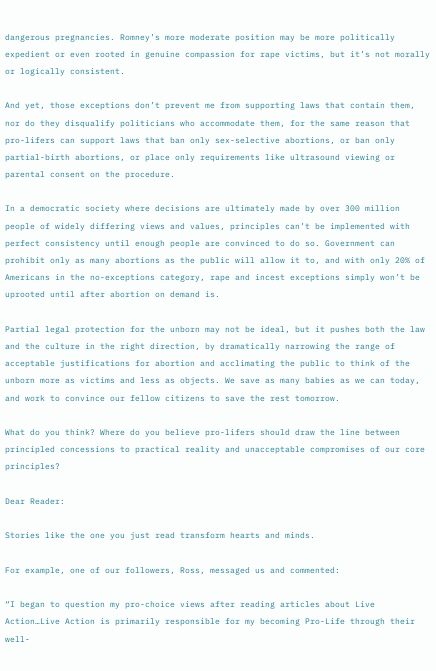dangerous pregnancies. Romney’s more moderate position may be more politically expedient or even rooted in genuine compassion for rape victims, but it’s not morally or logically consistent.

And yet, those exceptions don’t prevent me from supporting laws that contain them, nor do they disqualify politicians who accommodate them, for the same reason that pro-lifers can support laws that ban only sex-selective abortions, or ban only partial-birth abortions, or place only requirements like ultrasound viewing or parental consent on the procedure.

In a democratic society where decisions are ultimately made by over 300 million people of widely differing views and values, principles can’t be implemented with perfect consistency until enough people are convinced to do so. Government can prohibit only as many abortions as the public will allow it to, and with only 20% of Americans in the no-exceptions category, rape and incest exceptions simply won’t be uprooted until after abortion on demand is.

Partial legal protection for the unborn may not be ideal, but it pushes both the law and the culture in the right direction, by dramatically narrowing the range of acceptable justifications for abortion and acclimating the public to think of the unborn more as victims and less as objects. We save as many babies as we can today, and work to convince our fellow citizens to save the rest tomorrow.

What do you think? Where do you believe pro-lifers should draw the line between principled concessions to practical reality and unacceptable compromises of our core principles?

Dear Reader:

Stories like the one you just read transform hearts and minds.

For example, one of our followers, Ross, messaged us and commented:

“I began to question my pro-choice views after reading articles about Live Action…Live Action is primarily responsible for my becoming Pro-Life through their well-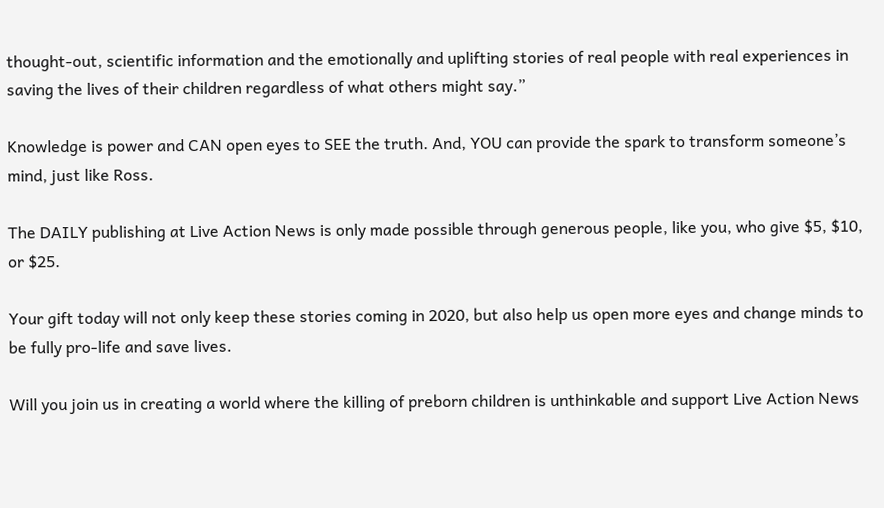thought-out, scientific information and the emotionally and uplifting stories of real people with real experiences in saving the lives of their children regardless of what others might say.”

Knowledge is power and CAN open eyes to SEE the truth. And, YOU can provide the spark to transform someone’s mind, just like Ross.

The DAILY publishing at Live Action News is only made possible through generous people, like you, who give $5, $10, or $25.

Your gift today will not only keep these stories coming in 2020, but also help us open more eyes and change minds to be fully pro-life and save lives.

Will you join us in creating a world where the killing of preborn children is unthinkable and support Live Action News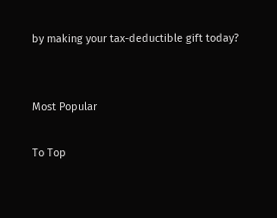by making your tax-deductible gift today?


Most Popular

To Top